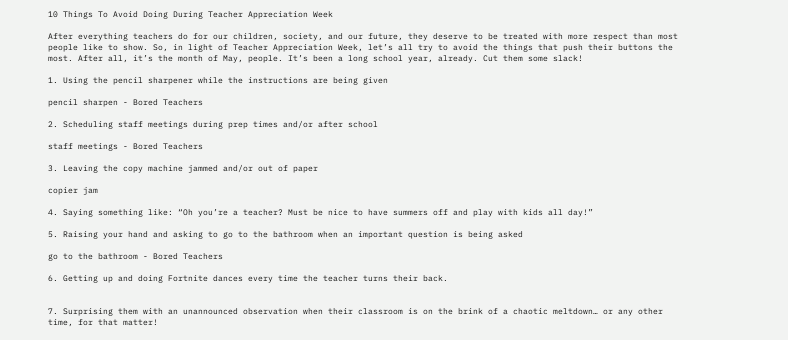10 Things To Avoid Doing During Teacher Appreciation Week

After everything teachers do for our children, society, and our future, they deserve to be treated with more respect than most people like to show. So, in light of Teacher Appreciation Week, let’s all try to avoid the things that push their buttons the most. After all, it’s the month of May, people. It’s been a long school year, already. Cut them some slack!

1. Using the pencil sharpener while the instructions are being given

pencil sharpen - Bored Teachers

2. Scheduling staff meetings during prep times and/or after school

staff meetings - Bored Teachers

3. Leaving the copy machine jammed and/or out of paper

copier jam

4. Saying something like: “Oh you’re a teacher? Must be nice to have summers off and play with kids all day!”

5. Raising your hand and asking to go to the bathroom when an important question is being asked

go to the bathroom - Bored Teachers

6. Getting up and doing Fortnite dances every time the teacher turns their back.


7. Surprising them with an unannounced observation when their classroom is on the brink of a chaotic meltdown… or any other time, for that matter!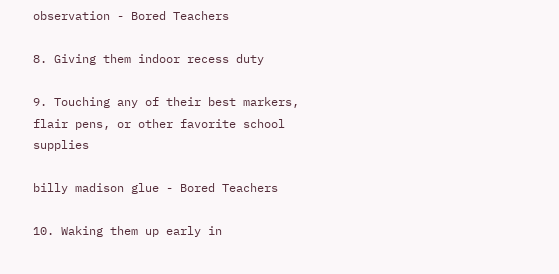observation - Bored Teachers

8. Giving them indoor recess duty

9. Touching any of their best markers, flair pens, or other favorite school supplies

billy madison glue - Bored Teachers

10. Waking them up early in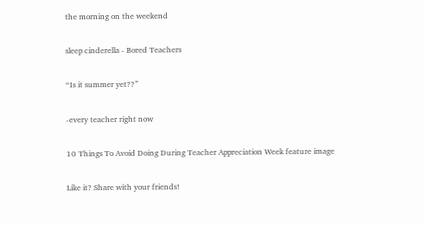the morning on the weekend

sleep cinderella - Bored Teachers

“Is it summer yet??”

-every teacher right now

10 Things To Avoid Doing During Teacher Appreciation Week feature image

Like it? Share with your friends!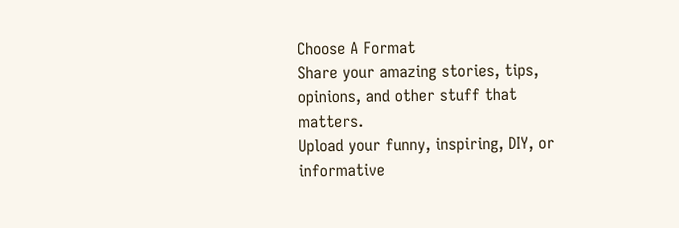Choose A Format
Share your amazing stories, tips, opinions, and other stuff that matters.
Upload your funny, inspiring, DIY, or informative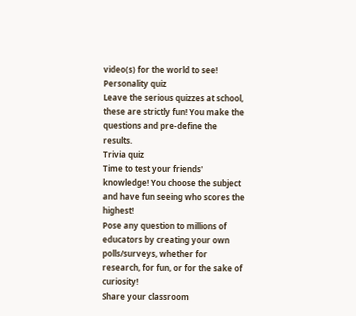video(s) for the world to see!
Personality quiz
Leave the serious quizzes at school, these are strictly fun! You make the questions and pre-define the results.
Trivia quiz
Time to test your friends' knowledge! You choose the subject and have fun seeing who scores the highest!
Pose any question to millions of educators by creating your own polls/surveys, whether for research, for fun, or for the sake of curiosity!
Share your classroom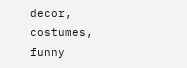decor, costumes, funny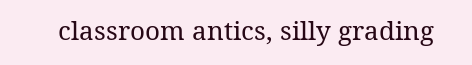classroom antics, silly grading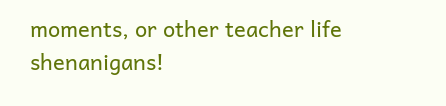moments, or other teacher life shenanigans!